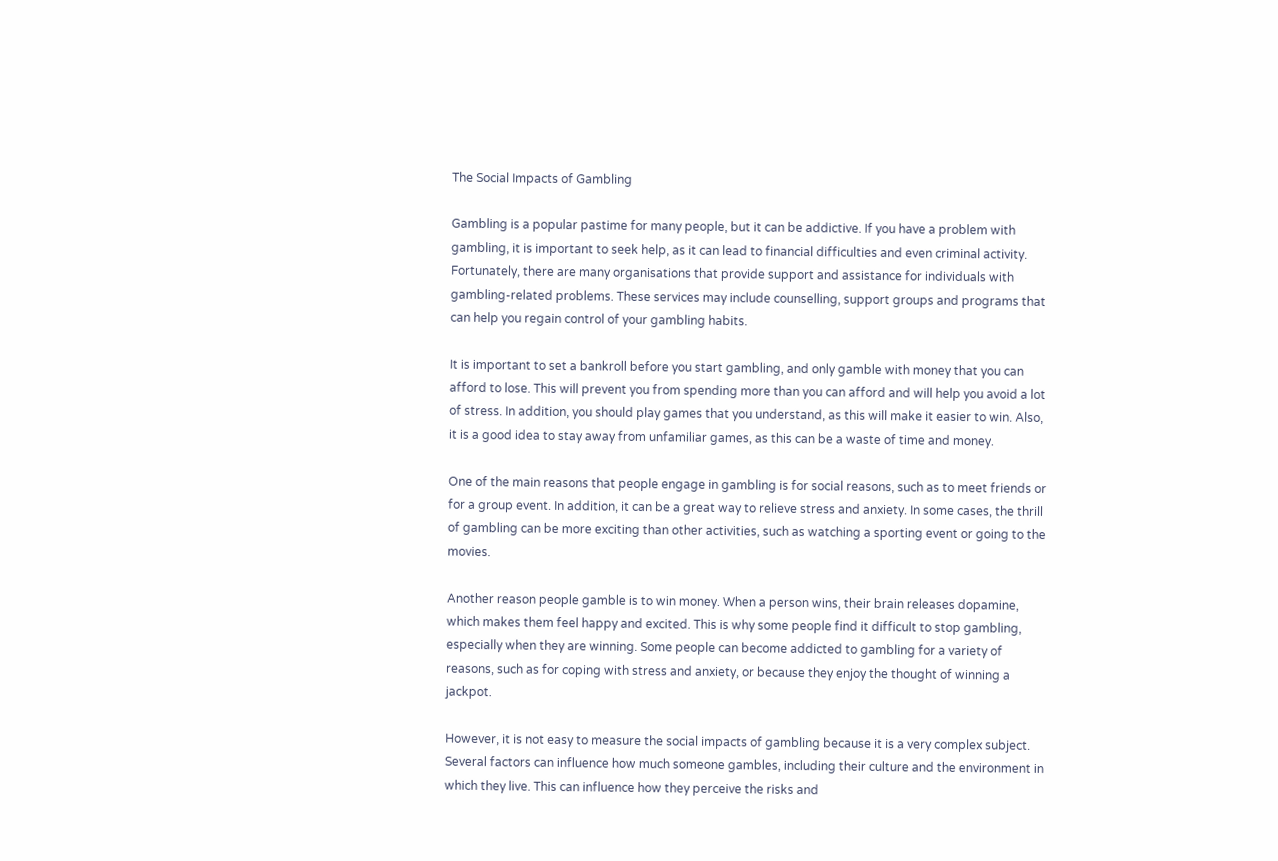The Social Impacts of Gambling

Gambling is a popular pastime for many people, but it can be addictive. If you have a problem with gambling, it is important to seek help, as it can lead to financial difficulties and even criminal activity. Fortunately, there are many organisations that provide support and assistance for individuals with gambling-related problems. These services may include counselling, support groups and programs that can help you regain control of your gambling habits.

It is important to set a bankroll before you start gambling, and only gamble with money that you can afford to lose. This will prevent you from spending more than you can afford and will help you avoid a lot of stress. In addition, you should play games that you understand, as this will make it easier to win. Also, it is a good idea to stay away from unfamiliar games, as this can be a waste of time and money.

One of the main reasons that people engage in gambling is for social reasons, such as to meet friends or for a group event. In addition, it can be a great way to relieve stress and anxiety. In some cases, the thrill of gambling can be more exciting than other activities, such as watching a sporting event or going to the movies.

Another reason people gamble is to win money. When a person wins, their brain releases dopamine, which makes them feel happy and excited. This is why some people find it difficult to stop gambling, especially when they are winning. Some people can become addicted to gambling for a variety of reasons, such as for coping with stress and anxiety, or because they enjoy the thought of winning a jackpot.

However, it is not easy to measure the social impacts of gambling because it is a very complex subject. Several factors can influence how much someone gambles, including their culture and the environment in which they live. This can influence how they perceive the risks and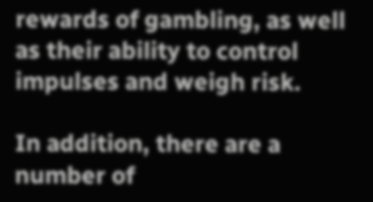rewards of gambling, as well as their ability to control impulses and weigh risk.

In addition, there are a number of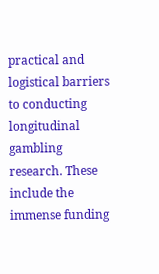practical and logistical barriers to conducting longitudinal gambling research. These include the immense funding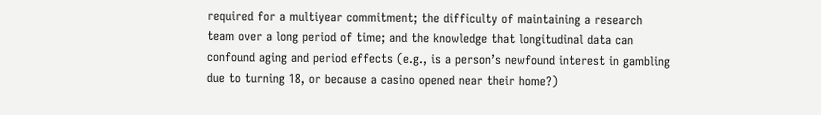required for a multiyear commitment; the difficulty of maintaining a research team over a long period of time; and the knowledge that longitudinal data can confound aging and period effects (e.g., is a person’s newfound interest in gambling due to turning 18, or because a casino opened near their home?)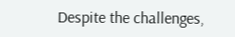Despite the challenges,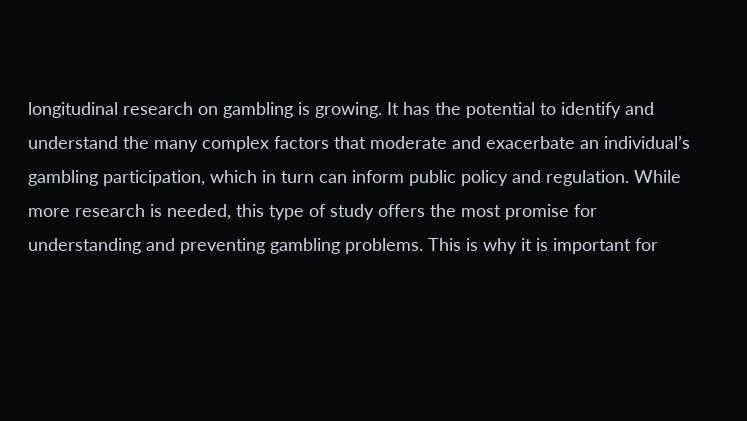longitudinal research on gambling is growing. It has the potential to identify and understand the many complex factors that moderate and exacerbate an individual’s gambling participation, which in turn can inform public policy and regulation. While more research is needed, this type of study offers the most promise for understanding and preventing gambling problems. This is why it is important for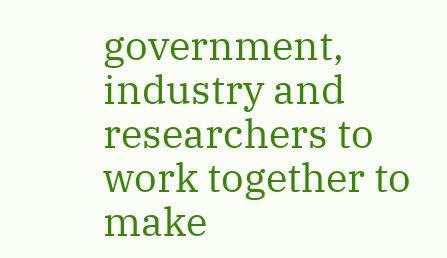government, industry and researchers to work together to make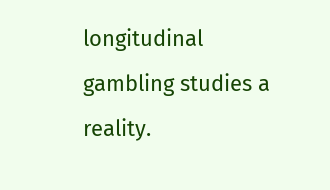longitudinal gambling studies a reality.